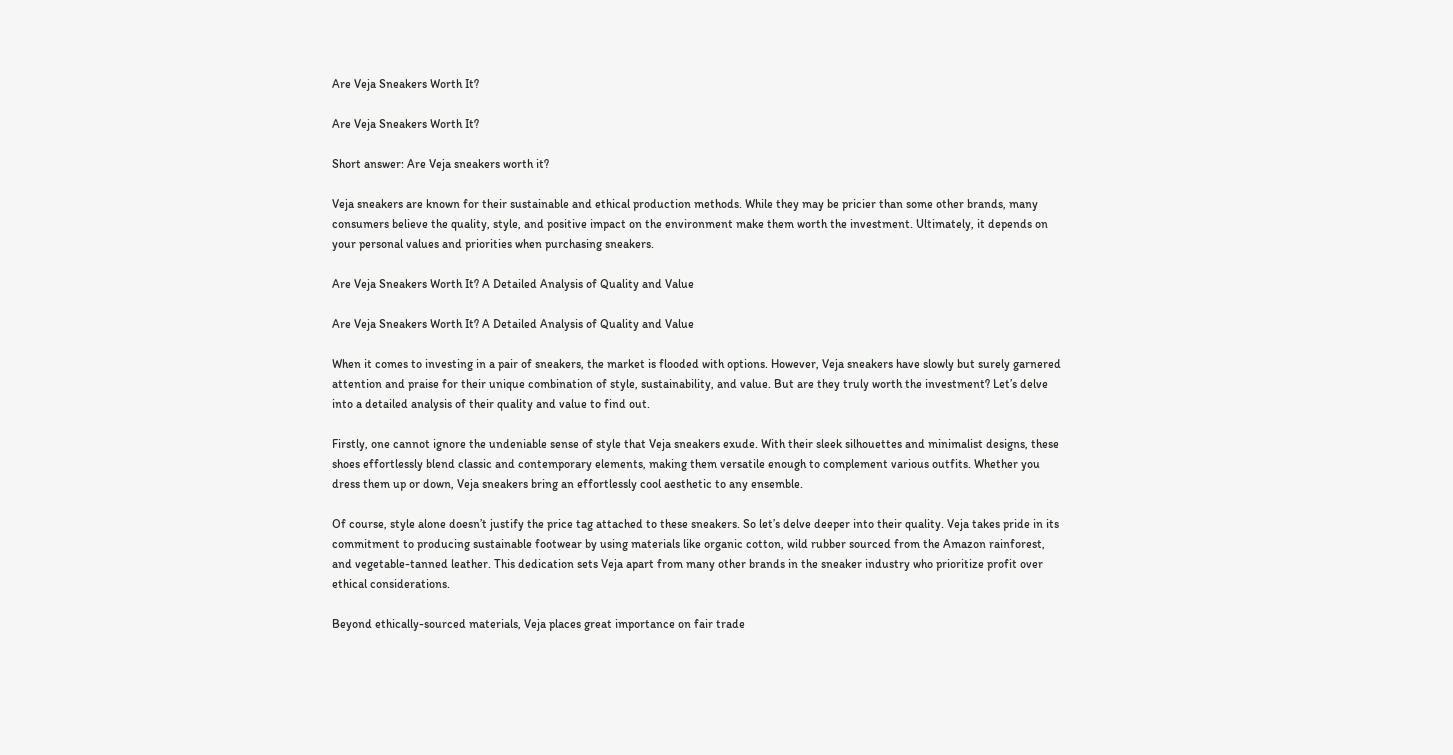Are Veja Sneakers Worth It?

Are Veja Sneakers Worth It?

Short answer: Are Veja sneakers worth it?

Veja sneakers are known for their sustainable and ethical production methods. While they may be pricier than some other brands, many consumers believe the quality, style, and positive impact on the environment make them worth the investment. Ultimately, it depends on your personal values and priorities when purchasing sneakers.

Are Veja Sneakers Worth It? A Detailed Analysis of Quality and Value

Are Veja Sneakers Worth It? A Detailed Analysis of Quality and Value

When it comes to investing in a pair of sneakers, the market is flooded with options. However, Veja sneakers have slowly but surely garnered attention and praise for their unique combination of style, sustainability, and value. But are they truly worth the investment? Let’s delve into a detailed analysis of their quality and value to find out.

Firstly, one cannot ignore the undeniable sense of style that Veja sneakers exude. With their sleek silhouettes and minimalist designs, these shoes effortlessly blend classic and contemporary elements, making them versatile enough to complement various outfits. Whether you dress them up or down, Veja sneakers bring an effortlessly cool aesthetic to any ensemble.

Of course, style alone doesn’t justify the price tag attached to these sneakers. So let’s delve deeper into their quality. Veja takes pride in its commitment to producing sustainable footwear by using materials like organic cotton, wild rubber sourced from the Amazon rainforest, and vegetable-tanned leather. This dedication sets Veja apart from many other brands in the sneaker industry who prioritize profit over ethical considerations.

Beyond ethically-sourced materials, Veja places great importance on fair trade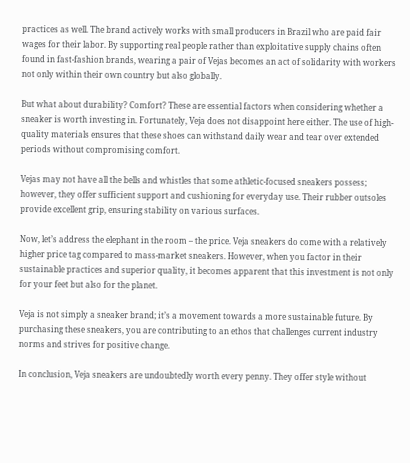practices as well. The brand actively works with small producers in Brazil who are paid fair wages for their labor. By supporting real people rather than exploitative supply chains often found in fast-fashion brands, wearing a pair of Vejas becomes an act of solidarity with workers not only within their own country but also globally.

But what about durability? Comfort? These are essential factors when considering whether a sneaker is worth investing in. Fortunately, Veja does not disappoint here either. The use of high-quality materials ensures that these shoes can withstand daily wear and tear over extended periods without compromising comfort.

Vejas may not have all the bells and whistles that some athletic-focused sneakers possess; however, they offer sufficient support and cushioning for everyday use. Their rubber outsoles provide excellent grip, ensuring stability on various surfaces.

Now, let’s address the elephant in the room – the price. Veja sneakers do come with a relatively higher price tag compared to mass-market sneakers. However, when you factor in their sustainable practices and superior quality, it becomes apparent that this investment is not only for your feet but also for the planet.

Veja is not simply a sneaker brand; it’s a movement towards a more sustainable future. By purchasing these sneakers, you are contributing to an ethos that challenges current industry norms and strives for positive change.

In conclusion, Veja sneakers are undoubtedly worth every penny. They offer style without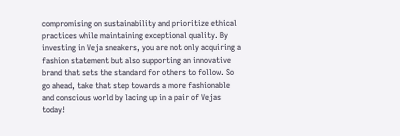compromising on sustainability and prioritize ethical practices while maintaining exceptional quality. By investing in Veja sneakers, you are not only acquiring a fashion statement but also supporting an innovative brand that sets the standard for others to follow. So go ahead, take that step towards a more fashionable and conscious world by lacing up in a pair of Vejas today!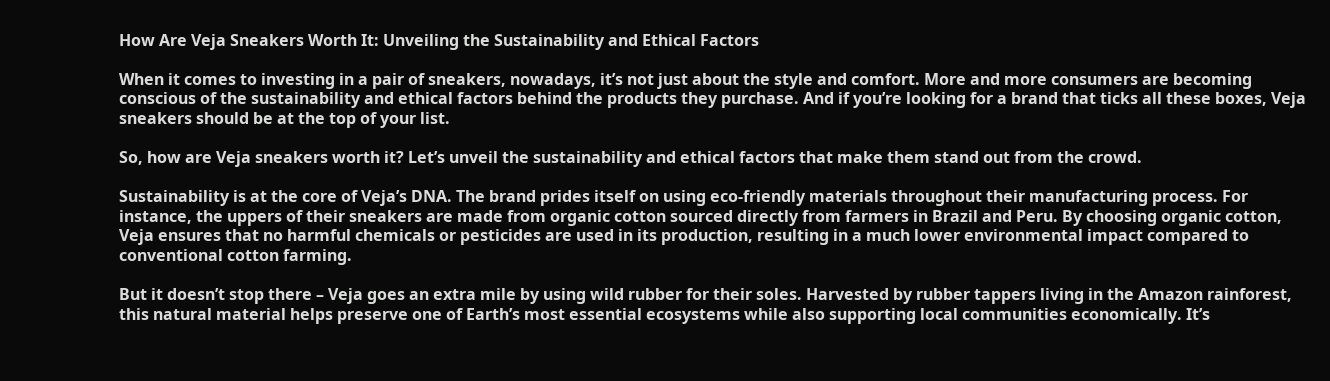How Are Veja Sneakers Worth It: Unveiling the Sustainability and Ethical Factors

When it comes to investing in a pair of sneakers, nowadays, it’s not just about the style and comfort. More and more consumers are becoming conscious of the sustainability and ethical factors behind the products they purchase. And if you’re looking for a brand that ticks all these boxes, Veja sneakers should be at the top of your list.

So, how are Veja sneakers worth it? Let’s unveil the sustainability and ethical factors that make them stand out from the crowd.

Sustainability is at the core of Veja’s DNA. The brand prides itself on using eco-friendly materials throughout their manufacturing process. For instance, the uppers of their sneakers are made from organic cotton sourced directly from farmers in Brazil and Peru. By choosing organic cotton, Veja ensures that no harmful chemicals or pesticides are used in its production, resulting in a much lower environmental impact compared to conventional cotton farming.

But it doesn’t stop there – Veja goes an extra mile by using wild rubber for their soles. Harvested by rubber tappers living in the Amazon rainforest, this natural material helps preserve one of Earth’s most essential ecosystems while also supporting local communities economically. It’s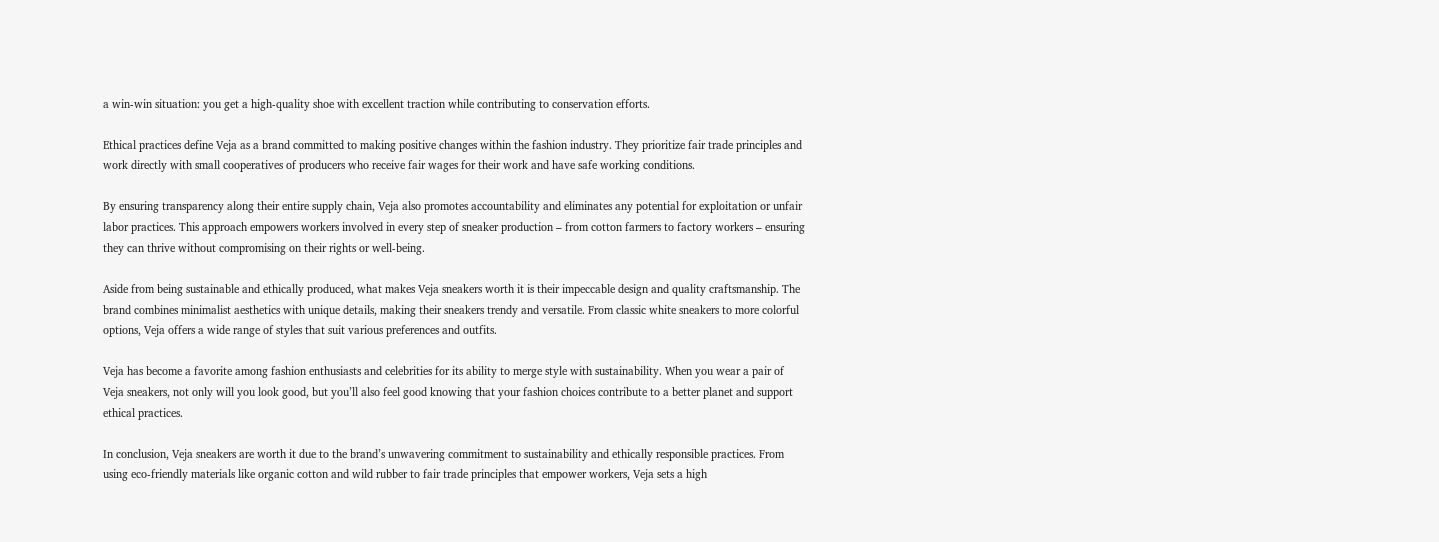a win-win situation: you get a high-quality shoe with excellent traction while contributing to conservation efforts.

Ethical practices define Veja as a brand committed to making positive changes within the fashion industry. They prioritize fair trade principles and work directly with small cooperatives of producers who receive fair wages for their work and have safe working conditions.

By ensuring transparency along their entire supply chain, Veja also promotes accountability and eliminates any potential for exploitation or unfair labor practices. This approach empowers workers involved in every step of sneaker production – from cotton farmers to factory workers – ensuring they can thrive without compromising on their rights or well-being.

Aside from being sustainable and ethically produced, what makes Veja sneakers worth it is their impeccable design and quality craftsmanship. The brand combines minimalist aesthetics with unique details, making their sneakers trendy and versatile. From classic white sneakers to more colorful options, Veja offers a wide range of styles that suit various preferences and outfits.

Veja has become a favorite among fashion enthusiasts and celebrities for its ability to merge style with sustainability. When you wear a pair of Veja sneakers, not only will you look good, but you’ll also feel good knowing that your fashion choices contribute to a better planet and support ethical practices.

In conclusion, Veja sneakers are worth it due to the brand’s unwavering commitment to sustainability and ethically responsible practices. From using eco-friendly materials like organic cotton and wild rubber to fair trade principles that empower workers, Veja sets a high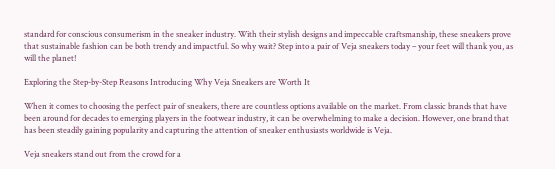standard for conscious consumerism in the sneaker industry. With their stylish designs and impeccable craftsmanship, these sneakers prove that sustainable fashion can be both trendy and impactful. So why wait? Step into a pair of Veja sneakers today – your feet will thank you, as will the planet!

Exploring the Step-by-Step Reasons Introducing Why Veja Sneakers are Worth It

When it comes to choosing the perfect pair of sneakers, there are countless options available on the market. From classic brands that have been around for decades to emerging players in the footwear industry, it can be overwhelming to make a decision. However, one brand that has been steadily gaining popularity and capturing the attention of sneaker enthusiasts worldwide is Veja.

Veja sneakers stand out from the crowd for a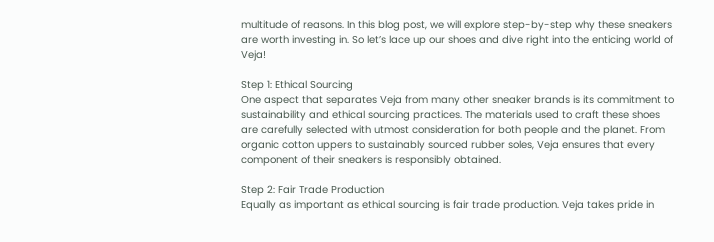multitude of reasons. In this blog post, we will explore step-by-step why these sneakers are worth investing in. So let’s lace up our shoes and dive right into the enticing world of Veja!

Step 1: Ethical Sourcing
One aspect that separates Veja from many other sneaker brands is its commitment to sustainability and ethical sourcing practices. The materials used to craft these shoes are carefully selected with utmost consideration for both people and the planet. From organic cotton uppers to sustainably sourced rubber soles, Veja ensures that every component of their sneakers is responsibly obtained.

Step 2: Fair Trade Production
Equally as important as ethical sourcing is fair trade production. Veja takes pride in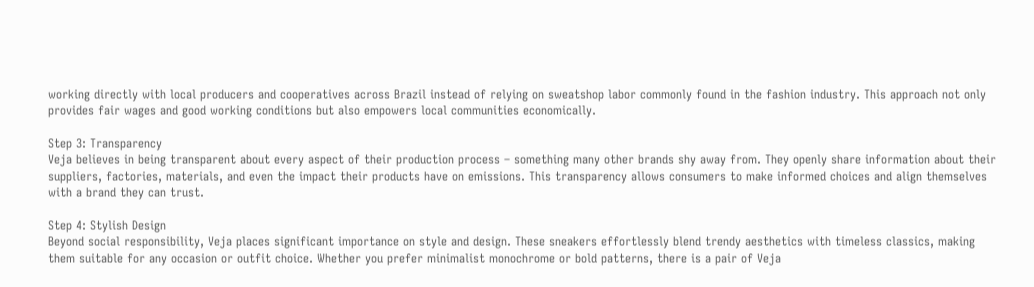working directly with local producers and cooperatives across Brazil instead of relying on sweatshop labor commonly found in the fashion industry. This approach not only provides fair wages and good working conditions but also empowers local communities economically.

Step 3: Transparency
Veja believes in being transparent about every aspect of their production process – something many other brands shy away from. They openly share information about their suppliers, factories, materials, and even the impact their products have on emissions. This transparency allows consumers to make informed choices and align themselves with a brand they can trust.

Step 4: Stylish Design
Beyond social responsibility, Veja places significant importance on style and design. These sneakers effortlessly blend trendy aesthetics with timeless classics, making them suitable for any occasion or outfit choice. Whether you prefer minimalist monochrome or bold patterns, there is a pair of Veja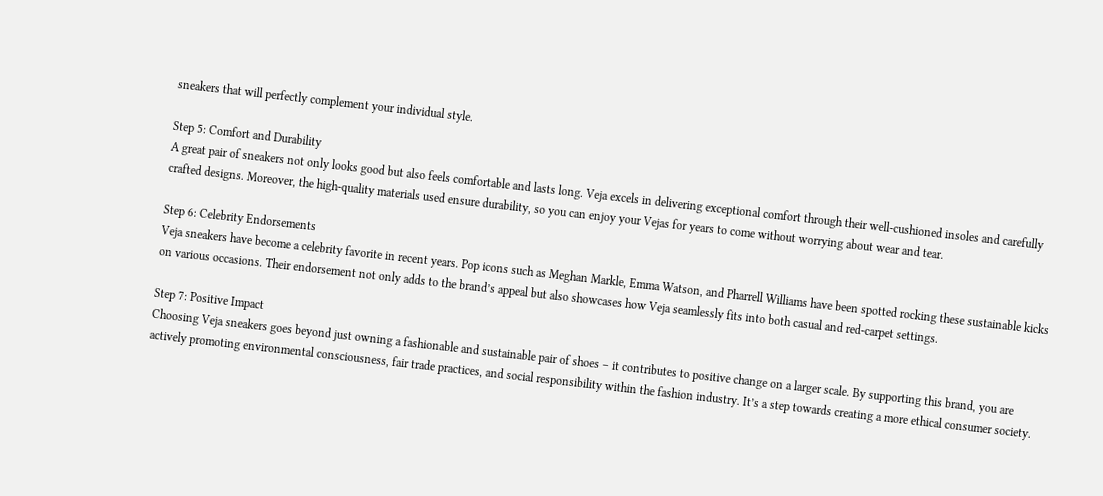sneakers that will perfectly complement your individual style.

Step 5: Comfort and Durability
A great pair of sneakers not only looks good but also feels comfortable and lasts long. Veja excels in delivering exceptional comfort through their well-cushioned insoles and carefully crafted designs. Moreover, the high-quality materials used ensure durability, so you can enjoy your Vejas for years to come without worrying about wear and tear.

Step 6: Celebrity Endorsements
Veja sneakers have become a celebrity favorite in recent years. Pop icons such as Meghan Markle, Emma Watson, and Pharrell Williams have been spotted rocking these sustainable kicks on various occasions. Their endorsement not only adds to the brand’s appeal but also showcases how Veja seamlessly fits into both casual and red-carpet settings.

Step 7: Positive Impact
Choosing Veja sneakers goes beyond just owning a fashionable and sustainable pair of shoes – it contributes to positive change on a larger scale. By supporting this brand, you are actively promoting environmental consciousness, fair trade practices, and social responsibility within the fashion industry. It’s a step towards creating a more ethical consumer society.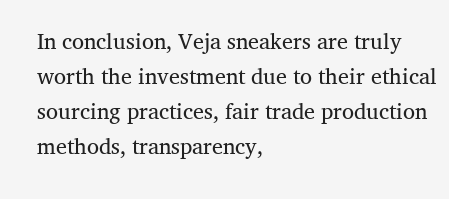In conclusion, Veja sneakers are truly worth the investment due to their ethical sourcing practices, fair trade production methods, transparency,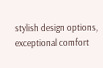stylish design options, exceptional comfort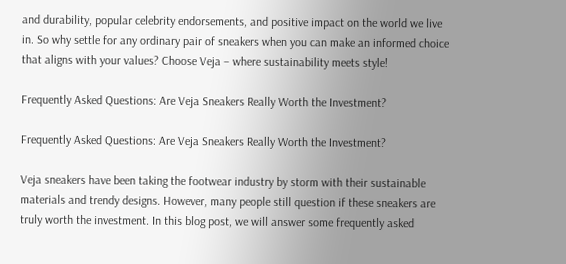and durability, popular celebrity endorsements, and positive impact on the world we live in. So why settle for any ordinary pair of sneakers when you can make an informed choice that aligns with your values? Choose Veja – where sustainability meets style!

Frequently Asked Questions: Are Veja Sneakers Really Worth the Investment?

Frequently Asked Questions: Are Veja Sneakers Really Worth the Investment?

Veja sneakers have been taking the footwear industry by storm with their sustainable materials and trendy designs. However, many people still question if these sneakers are truly worth the investment. In this blog post, we will answer some frequently asked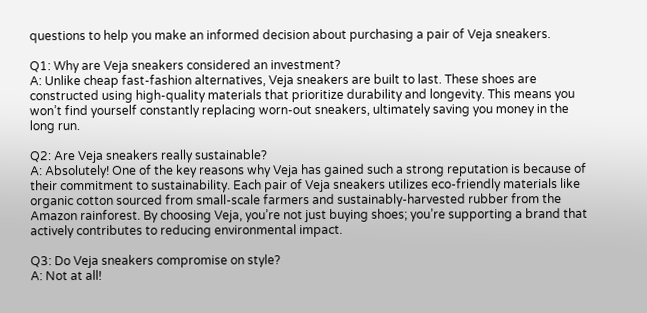questions to help you make an informed decision about purchasing a pair of Veja sneakers.

Q1: Why are Veja sneakers considered an investment?
A: Unlike cheap fast-fashion alternatives, Veja sneakers are built to last. These shoes are constructed using high-quality materials that prioritize durability and longevity. This means you won’t find yourself constantly replacing worn-out sneakers, ultimately saving you money in the long run.

Q2: Are Veja sneakers really sustainable?
A: Absolutely! One of the key reasons why Veja has gained such a strong reputation is because of their commitment to sustainability. Each pair of Veja sneakers utilizes eco-friendly materials like organic cotton sourced from small-scale farmers and sustainably-harvested rubber from the Amazon rainforest. By choosing Veja, you’re not just buying shoes; you’re supporting a brand that actively contributes to reducing environmental impact.

Q3: Do Veja sneakers compromise on style?
A: Not at all!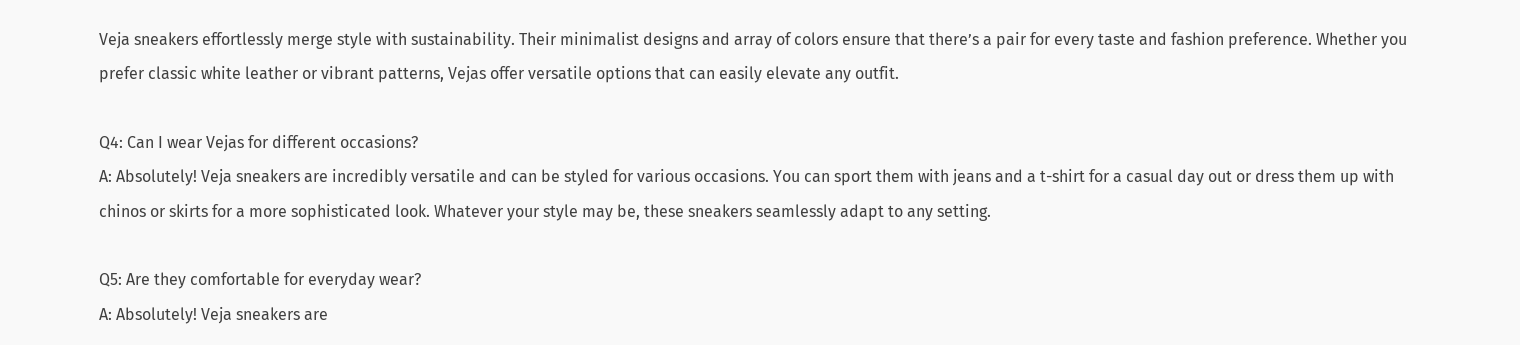Veja sneakers effortlessly merge style with sustainability. Their minimalist designs and array of colors ensure that there’s a pair for every taste and fashion preference. Whether you prefer classic white leather or vibrant patterns, Vejas offer versatile options that can easily elevate any outfit.

Q4: Can I wear Vejas for different occasions?
A: Absolutely! Veja sneakers are incredibly versatile and can be styled for various occasions. You can sport them with jeans and a t-shirt for a casual day out or dress them up with chinos or skirts for a more sophisticated look. Whatever your style may be, these sneakers seamlessly adapt to any setting.

Q5: Are they comfortable for everyday wear?
A: Absolutely! Veja sneakers are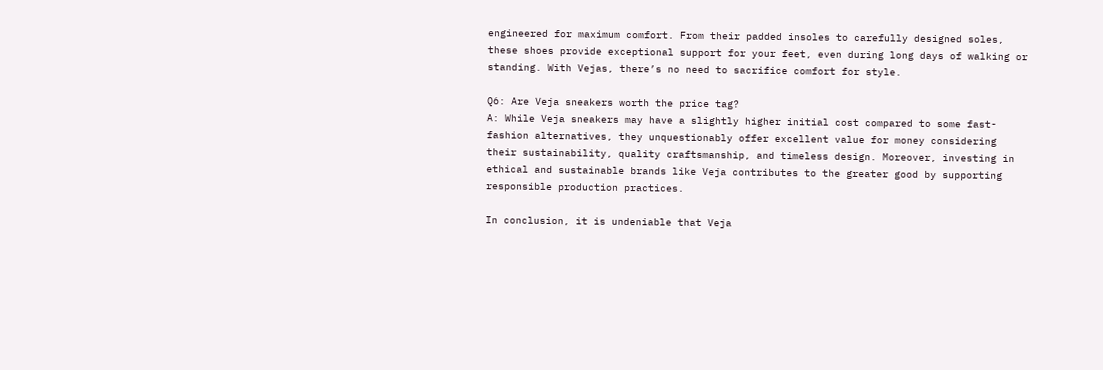engineered for maximum comfort. From their padded insoles to carefully designed soles, these shoes provide exceptional support for your feet, even during long days of walking or standing. With Vejas, there’s no need to sacrifice comfort for style.

Q6: Are Veja sneakers worth the price tag?
A: While Veja sneakers may have a slightly higher initial cost compared to some fast-fashion alternatives, they unquestionably offer excellent value for money considering their sustainability, quality craftsmanship, and timeless design. Moreover, investing in ethical and sustainable brands like Veja contributes to the greater good by supporting responsible production practices.

In conclusion, it is undeniable that Veja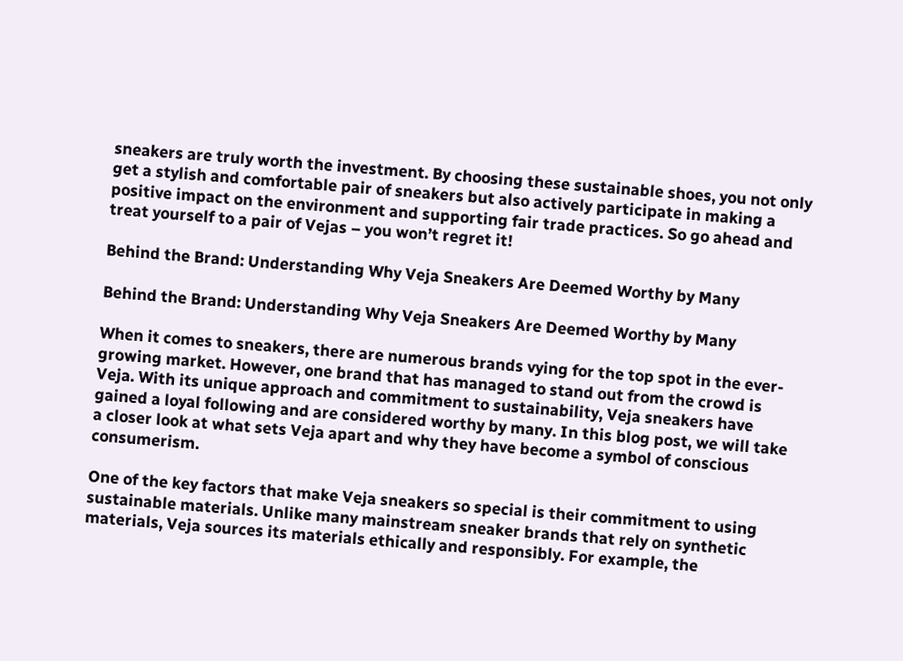sneakers are truly worth the investment. By choosing these sustainable shoes, you not only get a stylish and comfortable pair of sneakers but also actively participate in making a positive impact on the environment and supporting fair trade practices. So go ahead and treat yourself to a pair of Vejas – you won’t regret it!

Behind the Brand: Understanding Why Veja Sneakers Are Deemed Worthy by Many

Behind the Brand: Understanding Why Veja Sneakers Are Deemed Worthy by Many

When it comes to sneakers, there are numerous brands vying for the top spot in the ever-growing market. However, one brand that has managed to stand out from the crowd is Veja. With its unique approach and commitment to sustainability, Veja sneakers have gained a loyal following and are considered worthy by many. In this blog post, we will take a closer look at what sets Veja apart and why they have become a symbol of conscious consumerism.

One of the key factors that make Veja sneakers so special is their commitment to using sustainable materials. Unlike many mainstream sneaker brands that rely on synthetic materials, Veja sources its materials ethically and responsibly. For example, the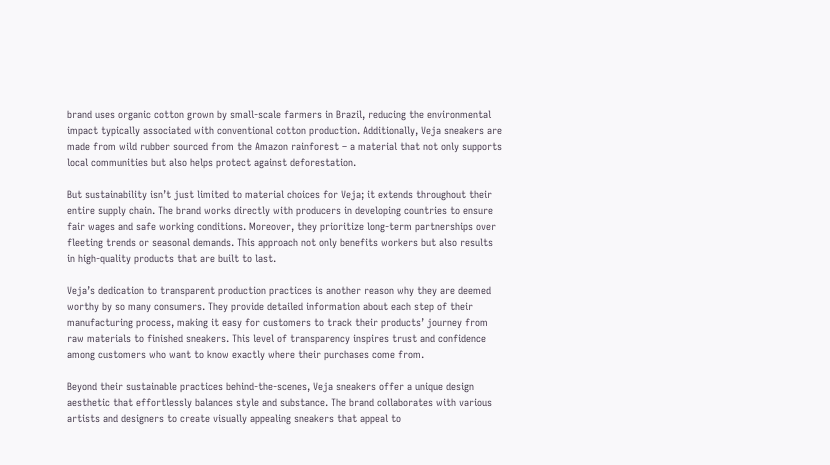brand uses organic cotton grown by small-scale farmers in Brazil, reducing the environmental impact typically associated with conventional cotton production. Additionally, Veja sneakers are made from wild rubber sourced from the Amazon rainforest – a material that not only supports local communities but also helps protect against deforestation.

But sustainability isn’t just limited to material choices for Veja; it extends throughout their entire supply chain. The brand works directly with producers in developing countries to ensure fair wages and safe working conditions. Moreover, they prioritize long-term partnerships over fleeting trends or seasonal demands. This approach not only benefits workers but also results in high-quality products that are built to last.

Veja’s dedication to transparent production practices is another reason why they are deemed worthy by so many consumers. They provide detailed information about each step of their manufacturing process, making it easy for customers to track their products’ journey from raw materials to finished sneakers. This level of transparency inspires trust and confidence among customers who want to know exactly where their purchases come from.

Beyond their sustainable practices behind-the-scenes, Veja sneakers offer a unique design aesthetic that effortlessly balances style and substance. The brand collaborates with various artists and designers to create visually appealing sneakers that appeal to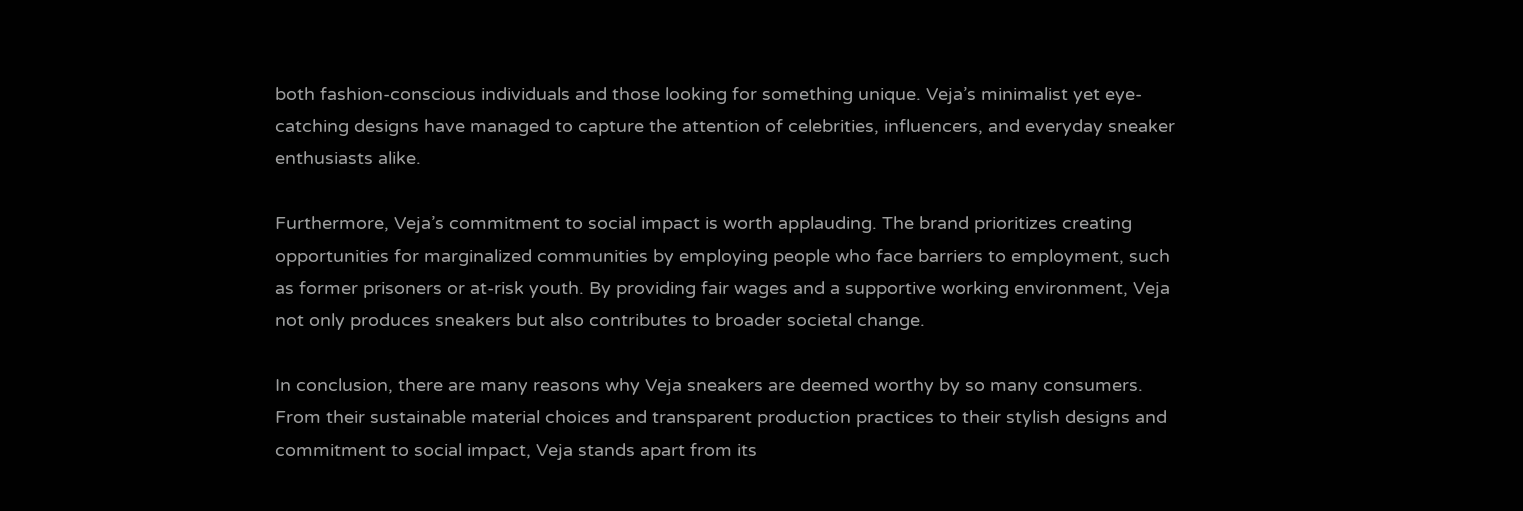both fashion-conscious individuals and those looking for something unique. Veja’s minimalist yet eye-catching designs have managed to capture the attention of celebrities, influencers, and everyday sneaker enthusiasts alike.

Furthermore, Veja’s commitment to social impact is worth applauding. The brand prioritizes creating opportunities for marginalized communities by employing people who face barriers to employment, such as former prisoners or at-risk youth. By providing fair wages and a supportive working environment, Veja not only produces sneakers but also contributes to broader societal change.

In conclusion, there are many reasons why Veja sneakers are deemed worthy by so many consumers. From their sustainable material choices and transparent production practices to their stylish designs and commitment to social impact, Veja stands apart from its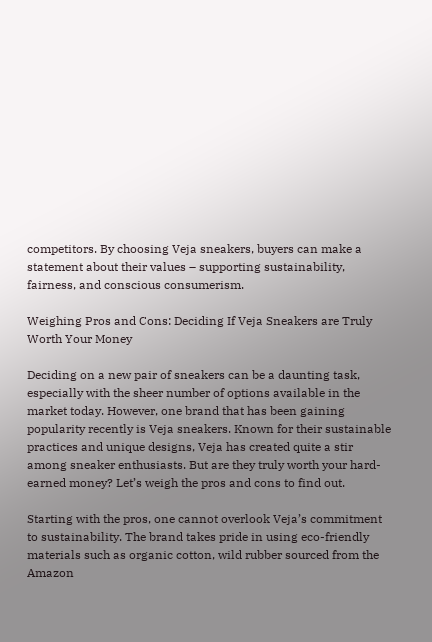competitors. By choosing Veja sneakers, buyers can make a statement about their values – supporting sustainability, fairness, and conscious consumerism.

Weighing Pros and Cons: Deciding If Veja Sneakers are Truly Worth Your Money

Deciding on a new pair of sneakers can be a daunting task, especially with the sheer number of options available in the market today. However, one brand that has been gaining popularity recently is Veja sneakers. Known for their sustainable practices and unique designs, Veja has created quite a stir among sneaker enthusiasts. But are they truly worth your hard-earned money? Let’s weigh the pros and cons to find out.

Starting with the pros, one cannot overlook Veja’s commitment to sustainability. The brand takes pride in using eco-friendly materials such as organic cotton, wild rubber sourced from the Amazon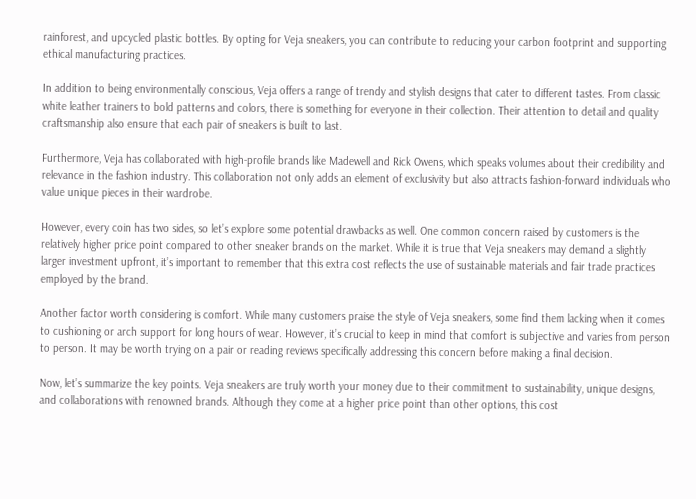rainforest, and upcycled plastic bottles. By opting for Veja sneakers, you can contribute to reducing your carbon footprint and supporting ethical manufacturing practices.

In addition to being environmentally conscious, Veja offers a range of trendy and stylish designs that cater to different tastes. From classic white leather trainers to bold patterns and colors, there is something for everyone in their collection. Their attention to detail and quality craftsmanship also ensure that each pair of sneakers is built to last.

Furthermore, Veja has collaborated with high-profile brands like Madewell and Rick Owens, which speaks volumes about their credibility and relevance in the fashion industry. This collaboration not only adds an element of exclusivity but also attracts fashion-forward individuals who value unique pieces in their wardrobe.

However, every coin has two sides, so let’s explore some potential drawbacks as well. One common concern raised by customers is the relatively higher price point compared to other sneaker brands on the market. While it is true that Veja sneakers may demand a slightly larger investment upfront, it’s important to remember that this extra cost reflects the use of sustainable materials and fair trade practices employed by the brand.

Another factor worth considering is comfort. While many customers praise the style of Veja sneakers, some find them lacking when it comes to cushioning or arch support for long hours of wear. However, it’s crucial to keep in mind that comfort is subjective and varies from person to person. It may be worth trying on a pair or reading reviews specifically addressing this concern before making a final decision.

Now, let’s summarize the key points. Veja sneakers are truly worth your money due to their commitment to sustainability, unique designs, and collaborations with renowned brands. Although they come at a higher price point than other options, this cost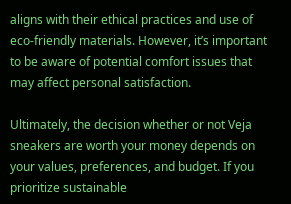aligns with their ethical practices and use of eco-friendly materials. However, it’s important to be aware of potential comfort issues that may affect personal satisfaction.

Ultimately, the decision whether or not Veja sneakers are worth your money depends on your values, preferences, and budget. If you prioritize sustainable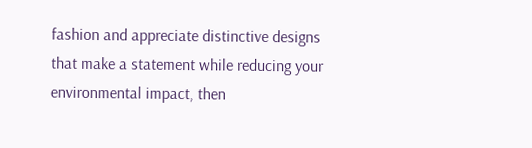fashion and appreciate distinctive designs that make a statement while reducing your environmental impact, then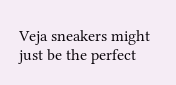Veja sneakers might just be the perfect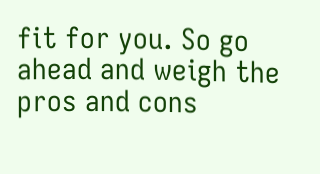fit for you. So go ahead and weigh the pros and cons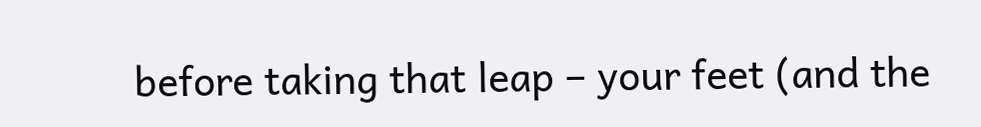before taking that leap – your feet (and the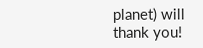planet) will thank you!